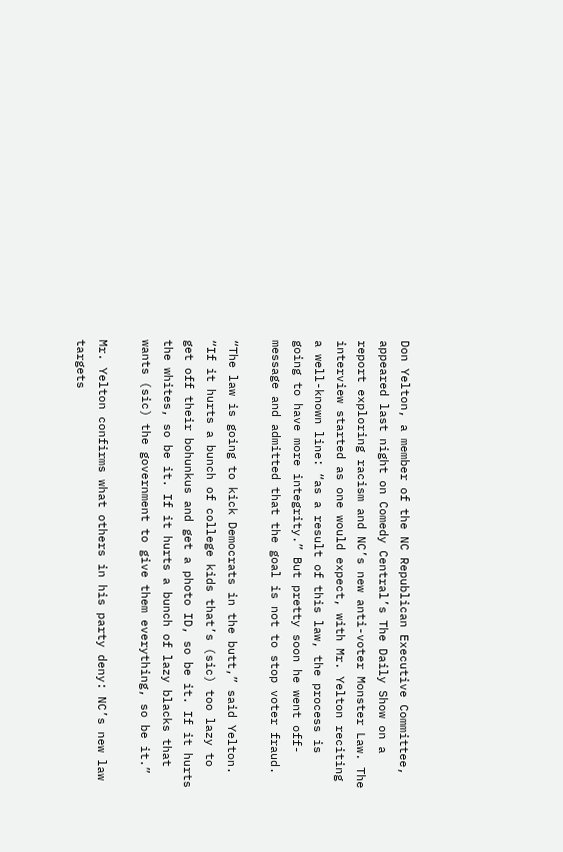Don Yelton, a member of the NC Republican Executive Committee, appeared last night on Comedy Central’s The Daily Show on a report exploring racism and NC’s new anti-voter Monster Law. The interview started as one would expect, with Mr. Yelton reciting a well-known line: “as a result of this law, the process is going to have more integrity.” But pretty soon he went off-message and admitted that the goal is not to stop voter fraud.

“The law is going to kick Democrats in the butt,” said Yelton. “If it hurts a bunch of college kids that’s (sic) too lazy to get off their bohunkus and get a photo ID, so be it. If it hurts the whites, so be it. If it hurts a bunch of lazy blacks that wants (sic) the government to give them everything, so be it.”

Mr. Yelton confirms what others in his party deny: NC’s new law targets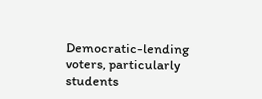Democratic-lending voters, particularly students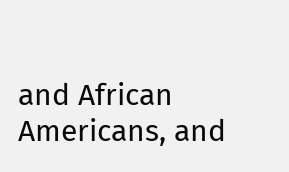and African Americans, and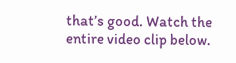that’s good. Watch the entire video clip below.